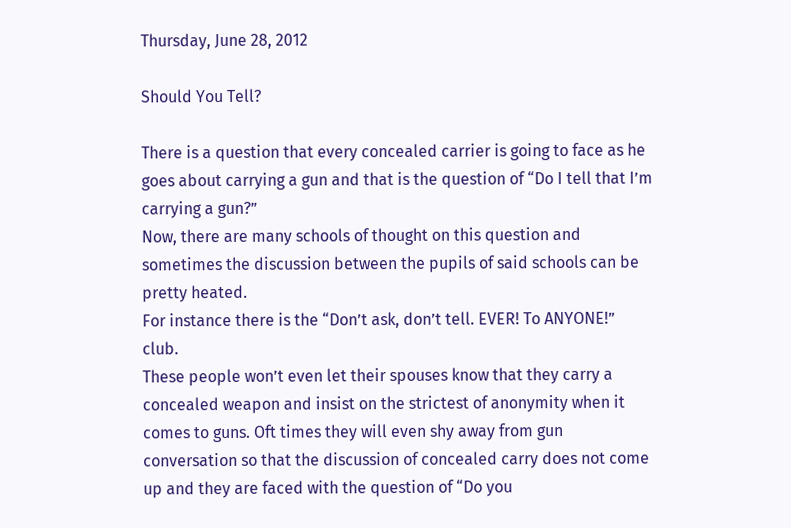Thursday, June 28, 2012

Should You Tell?

There is a question that every concealed carrier is going to face as he goes about carrying a gun and that is the question of “Do I tell that I’m carrying a gun?”
Now, there are many schools of thought on this question and sometimes the discussion between the pupils of said schools can be pretty heated.
For instance there is the “Don’t ask, don’t tell. EVER! To ANYONE!” club.
These people won’t even let their spouses know that they carry a concealed weapon and insist on the strictest of anonymity when it comes to guns. Oft times they will even shy away from gun conversation so that the discussion of concealed carry does not come up and they are faced with the question of “Do you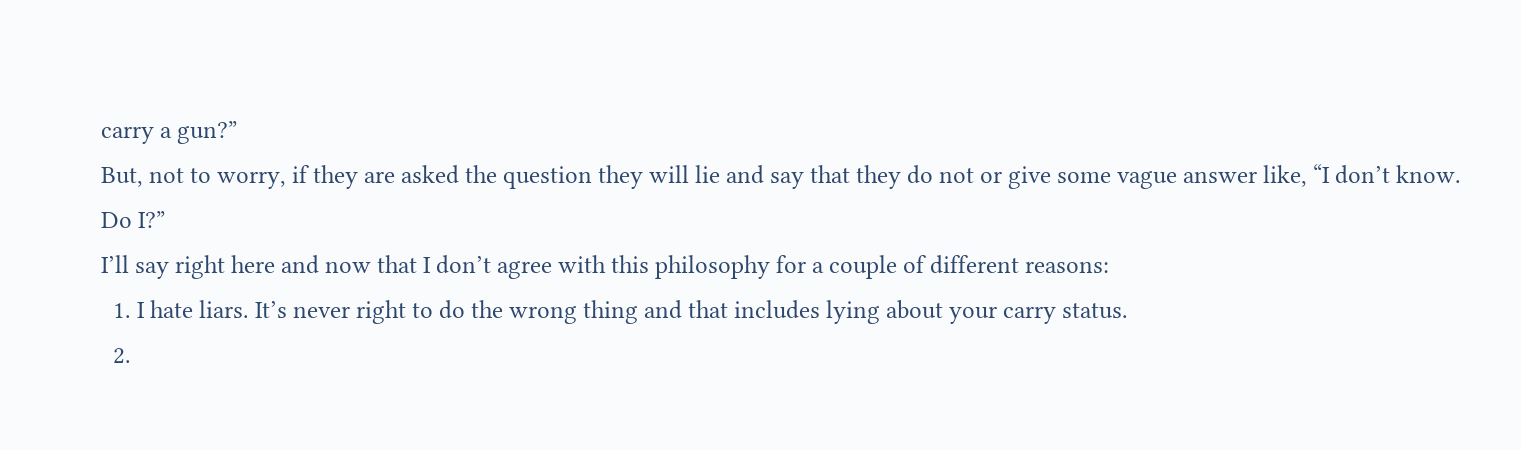carry a gun?”
But, not to worry, if they are asked the question they will lie and say that they do not or give some vague answer like, “I don’t know. Do I?”
I’ll say right here and now that I don’t agree with this philosophy for a couple of different reasons:
  1. I hate liars. It’s never right to do the wrong thing and that includes lying about your carry status.
  2.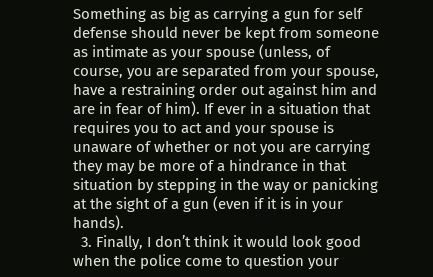Something as big as carrying a gun for self defense should never be kept from someone as intimate as your spouse (unless, of course, you are separated from your spouse, have a restraining order out against him and are in fear of him). If ever in a situation that requires you to act and your spouse is unaware of whether or not you are carrying they may be more of a hindrance in that situation by stepping in the way or panicking at the sight of a gun (even if it is in your hands).
  3. Finally, I don’t think it would look good when the police come to question your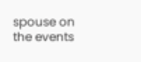spouse on the events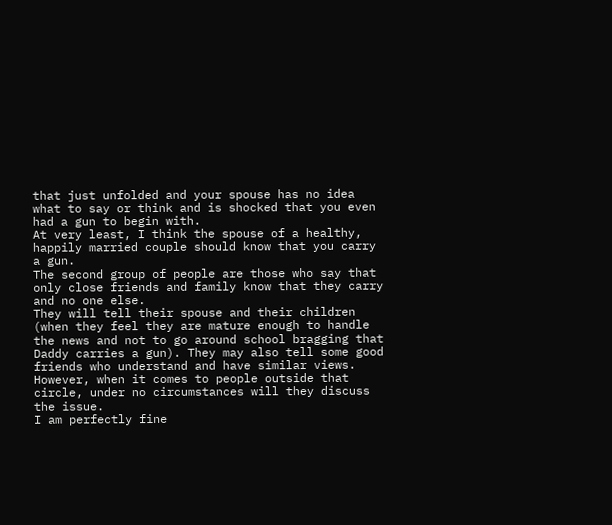that just unfolded and your spouse has no idea what to say or think and is shocked that you even had a gun to begin with.
At very least, I think the spouse of a healthy, happily married couple should know that you carry a gun.
The second group of people are those who say that only close friends and family know that they carry and no one else.
They will tell their spouse and their children (when they feel they are mature enough to handle the news and not to go around school bragging that Daddy carries a gun). They may also tell some good friends who understand and have similar views.
However, when it comes to people outside that circle, under no circumstances will they discuss the issue.
I am perfectly fine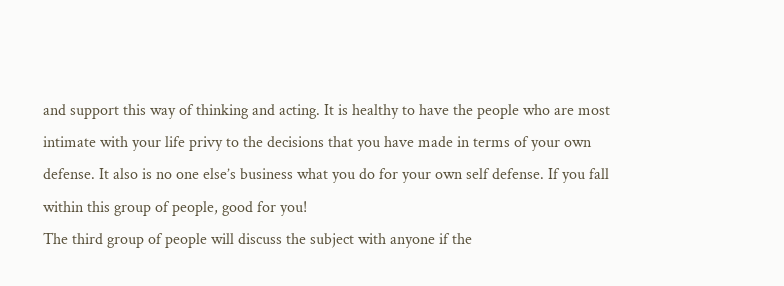and support this way of thinking and acting. It is healthy to have the people who are most intimate with your life privy to the decisions that you have made in terms of your own defense. It also is no one else’s business what you do for your own self defense. If you fall within this group of people, good for you!
The third group of people will discuss the subject with anyone if the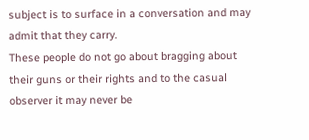subject is to surface in a conversation and may admit that they carry.
These people do not go about bragging about their guns or their rights and to the casual observer it may never be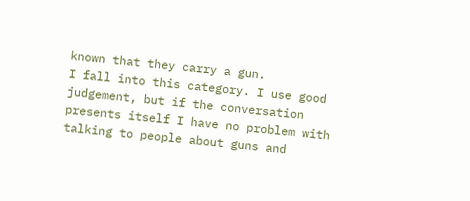known that they carry a gun.
I fall into this category. I use good judgement, but if the conversation presents itself I have no problem with talking to people about guns and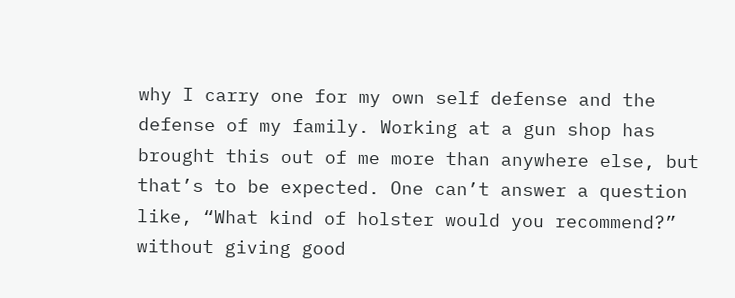why I carry one for my own self defense and the defense of my family. Working at a gun shop has brought this out of me more than anywhere else, but that’s to be expected. One can’t answer a question like, “What kind of holster would you recommend?” without giving good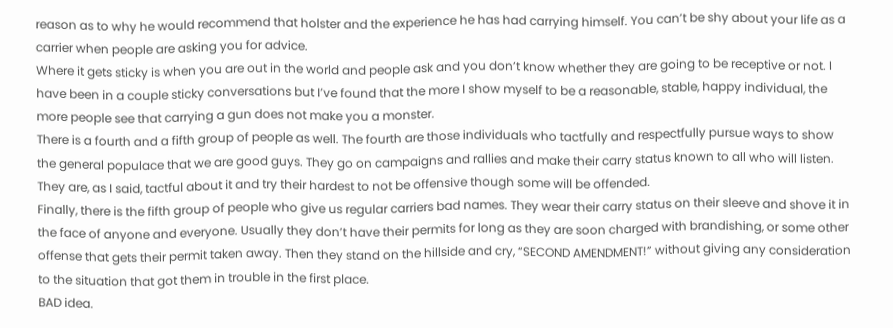reason as to why he would recommend that holster and the experience he has had carrying himself. You can’t be shy about your life as a carrier when people are asking you for advice.
Where it gets sticky is when you are out in the world and people ask and you don’t know whether they are going to be receptive or not. I have been in a couple sticky conversations but I’ve found that the more I show myself to be a reasonable, stable, happy individual, the more people see that carrying a gun does not make you a monster.
There is a fourth and a fifth group of people as well. The fourth are those individuals who tactfully and respectfully pursue ways to show the general populace that we are good guys. They go on campaigns and rallies and make their carry status known to all who will listen. They are, as I said, tactful about it and try their hardest to not be offensive though some will be offended.
Finally, there is the fifth group of people who give us regular carriers bad names. They wear their carry status on their sleeve and shove it in the face of anyone and everyone. Usually they don’t have their permits for long as they are soon charged with brandishing, or some other offense that gets their permit taken away. Then they stand on the hillside and cry, “SECOND AMENDMENT!” without giving any consideration to the situation that got them in trouble in the first place.
BAD idea.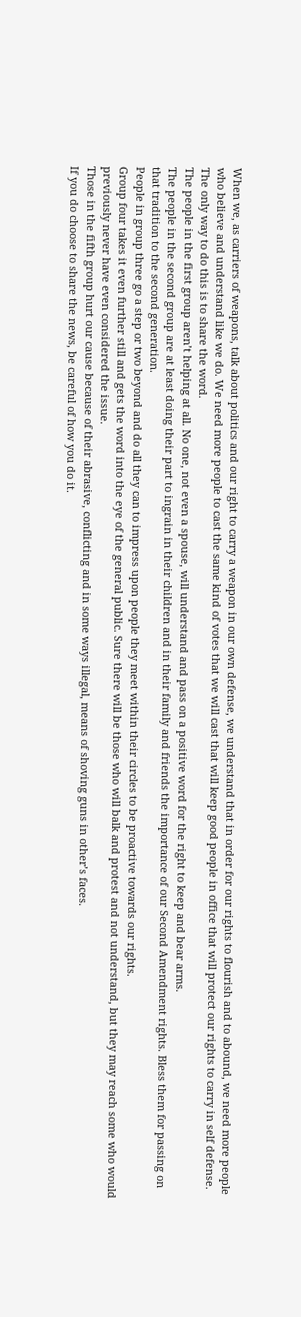When we, as carriers of weapons, talk about politics and our right to carry a weapon in our own defense, we understand that in order for our rights to flourish and to abound, we need more people who believe and understand like we do. We need more people to cast the same kind of votes that we will cast that will keep good people in office that will protect our rights to carry in self defense.
The only way to do this is to share the word.
The people in the first group aren’t helping at all. No one, not even a spouse, will understand and pass on a positive word for the right to keep and bear arms.
The people in the second group are at least doing their part to ingrain in their children and in their family and friends the importance of our Second Amendment rights. Bless them for passing on that tradition to the second generation.
People in group three go a step or two beyond and do all they can to impress upon people they meet within their circles to be proactive towards our rights.
Group four takes it even further still and gets the word into the eye of the general public. Sure there will be those who will balk and protest and not understand, but they may reach some who would previously never have even considered the issue.
Those in the fifth group hurt our cause because of their abrasive, conflicting and in some ways illegal, means of shoving guns in other’s faces.
If you do choose to share the news, be careful of how you do it.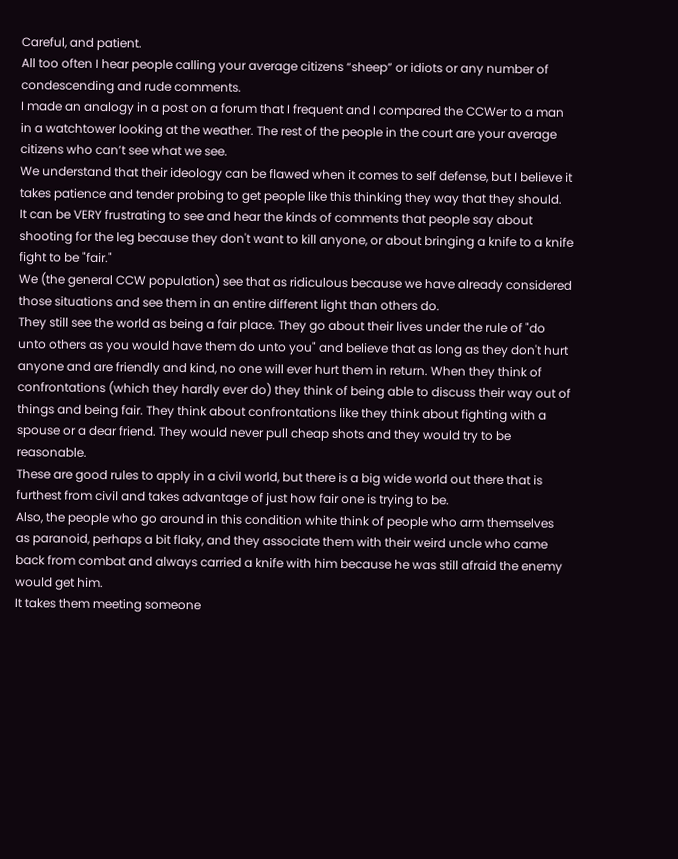Careful, and patient.
All too often I hear people calling your average citizens “sheep” or idiots or any number of condescending and rude comments.
I made an analogy in a post on a forum that I frequent and I compared the CCWer to a man in a watchtower looking at the weather. The rest of the people in the court are your average citizens who can’t see what we see.
We understand that their ideology can be flawed when it comes to self defense, but I believe it takes patience and tender probing to get people like this thinking they way that they should.
It can be VERY frustrating to see and hear the kinds of comments that people say about shooting for the leg because they don't want to kill anyone, or about bringing a knife to a knife fight to be "fair."
We (the general CCW population) see that as ridiculous because we have already considered those situations and see them in an entire different light than others do.
They still see the world as being a fair place. They go about their lives under the rule of "do unto others as you would have them do unto you" and believe that as long as they don't hurt anyone and are friendly and kind, no one will ever hurt them in return. When they think of confrontations (which they hardly ever do) they think of being able to discuss their way out of things and being fair. They think about confrontations like they think about fighting with a spouse or a dear friend. They would never pull cheap shots and they would try to be reasonable.
These are good rules to apply in a civil world, but there is a big wide world out there that is furthest from civil and takes advantage of just how fair one is trying to be.
Also, the people who go around in this condition white think of people who arm themselves as paranoid, perhaps a bit flaky, and they associate them with their weird uncle who came back from combat and always carried a knife with him because he was still afraid the enemy would get him.
It takes them meeting someone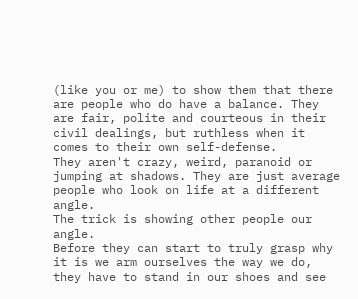(like you or me) to show them that there are people who do have a balance. They are fair, polite and courteous in their civil dealings, but ruthless when it comes to their own self-defense.
They aren't crazy, weird, paranoid or jumping at shadows. They are just average people who look on life at a different angle.
The trick is showing other people our angle.
Before they can start to truly grasp why it is we arm ourselves the way we do, they have to stand in our shoes and see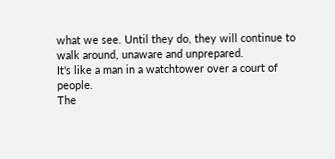what we see. Until they do, they will continue to walk around, unaware and unprepared.
It's like a man in a watchtower over a court of people.
The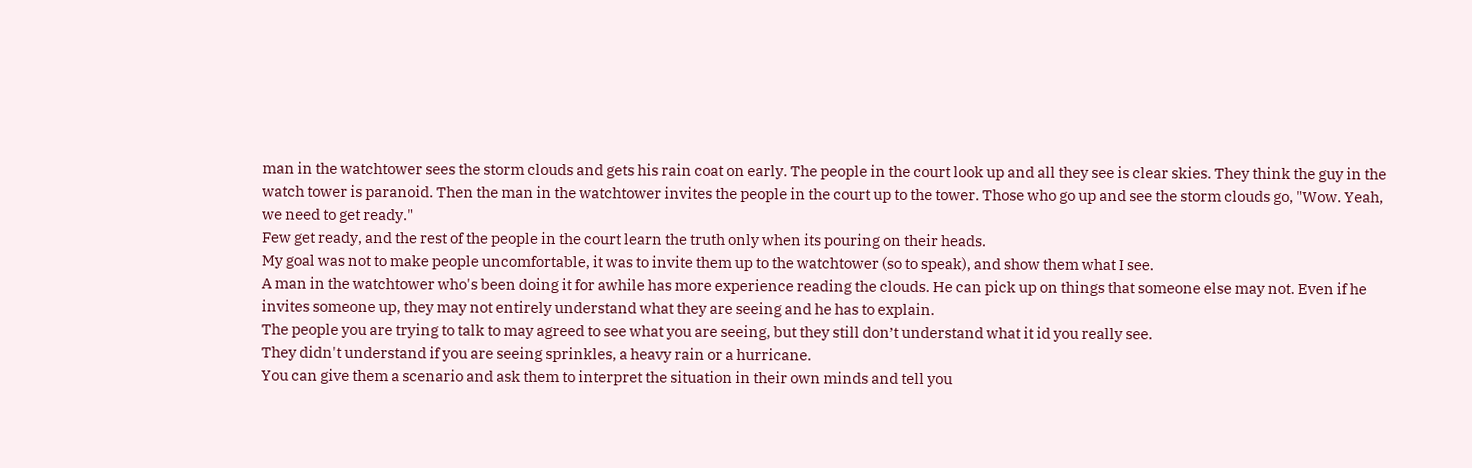man in the watchtower sees the storm clouds and gets his rain coat on early. The people in the court look up and all they see is clear skies. They think the guy in the watch tower is paranoid. Then the man in the watchtower invites the people in the court up to the tower. Those who go up and see the storm clouds go, "Wow. Yeah, we need to get ready."
Few get ready, and the rest of the people in the court learn the truth only when its pouring on their heads.
My goal was not to make people uncomfortable, it was to invite them up to the watchtower (so to speak), and show them what I see.
A man in the watchtower who's been doing it for awhile has more experience reading the clouds. He can pick up on things that someone else may not. Even if he invites someone up, they may not entirely understand what they are seeing and he has to explain.
The people you are trying to talk to may agreed to see what you are seeing, but they still don’t understand what it id you really see.
They didn't understand if you are seeing sprinkles, a heavy rain or a hurricane.
You can give them a scenario and ask them to interpret the situation in their own minds and tell you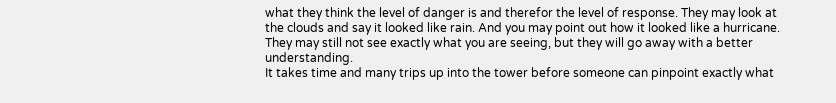what they think the level of danger is and therefor the level of response. They may look at the clouds and say it looked like rain. And you may point out how it looked like a hurricane. They may still not see exactly what you are seeing, but they will go away with a better understanding.
It takes time and many trips up into the tower before someone can pinpoint exactly what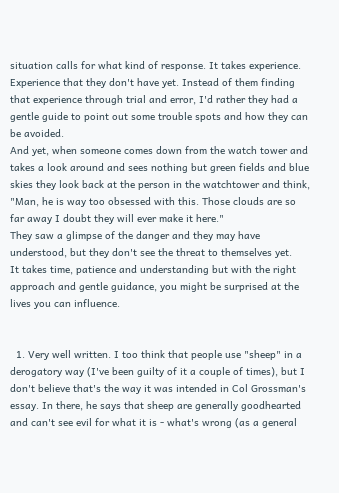situation calls for what kind of response. It takes experience. Experience that they don't have yet. Instead of them finding that experience through trial and error, I'd rather they had a gentle guide to point out some trouble spots and how they can be avoided.
And yet, when someone comes down from the watch tower and takes a look around and sees nothing but green fields and blue skies they look back at the person in the watchtower and think, "Man, he is way too obsessed with this. Those clouds are so far away I doubt they will ever make it here."
They saw a glimpse of the danger and they may have understood, but they don't see the threat to themselves yet.
It takes time, patience and understanding but with the right approach and gentle guidance, you might be surprised at the lives you can influence.


  1. Very well written. I too think that people use "sheep" in a derogatory way (I've been guilty of it a couple of times), but I don't believe that's the way it was intended in Col Grossman's essay. In there, he says that sheep are generally goodhearted and can't see evil for what it is - what's wrong (as a general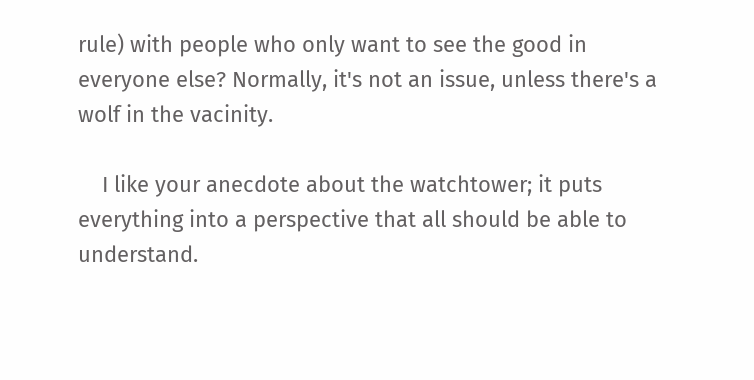rule) with people who only want to see the good in everyone else? Normally, it's not an issue, unless there's a wolf in the vacinity.

    I like your anecdote about the watchtower; it puts everything into a perspective that all should be able to understand.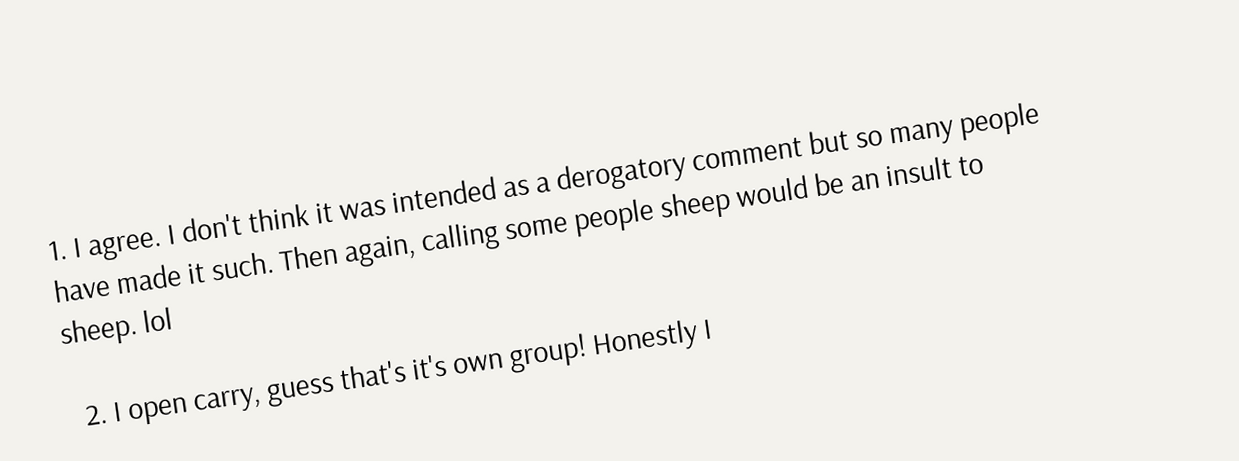1. I agree. I don't think it was intended as a derogatory comment but so many people have made it such. Then again, calling some people sheep would be an insult to sheep. lol

  2. I open carry, guess that's it's own group! Honestly I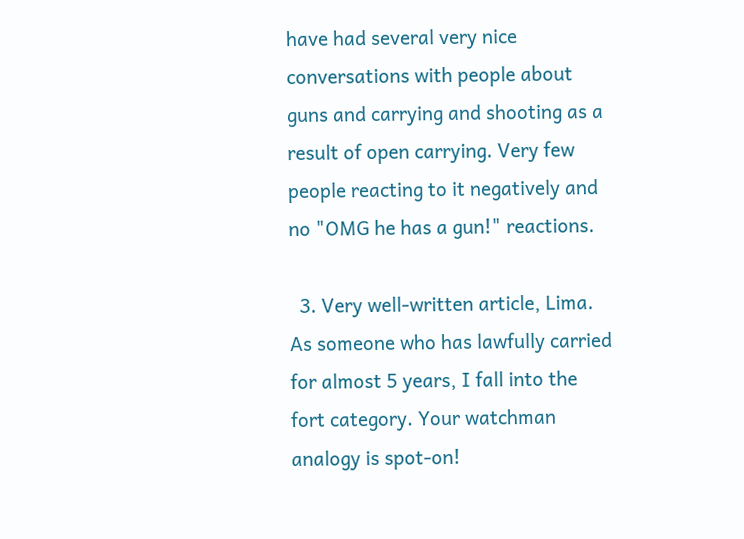have had several very nice conversations with people about guns and carrying and shooting as a result of open carrying. Very few people reacting to it negatively and no "OMG he has a gun!" reactions.

  3. Very well-written article, Lima. As someone who has lawfully carried for almost 5 years, I fall into the fort category. Your watchman analogy is spot-on!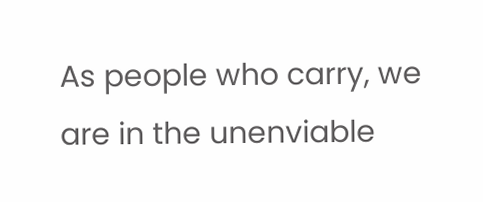As people who carry, we are in the unenviable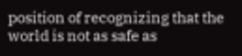position of recognizing that the world is not as safe as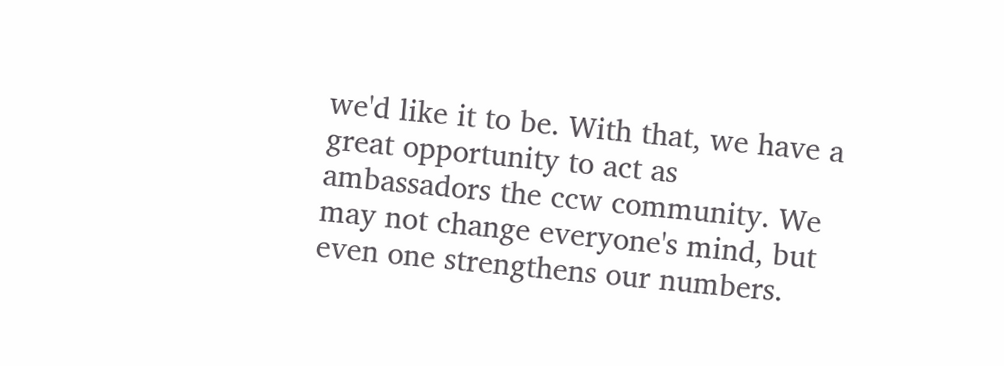we'd like it to be. With that, we have a great opportunity to act as ambassadors the ccw community. We may not change everyone's mind, but even one strengthens our numbers.